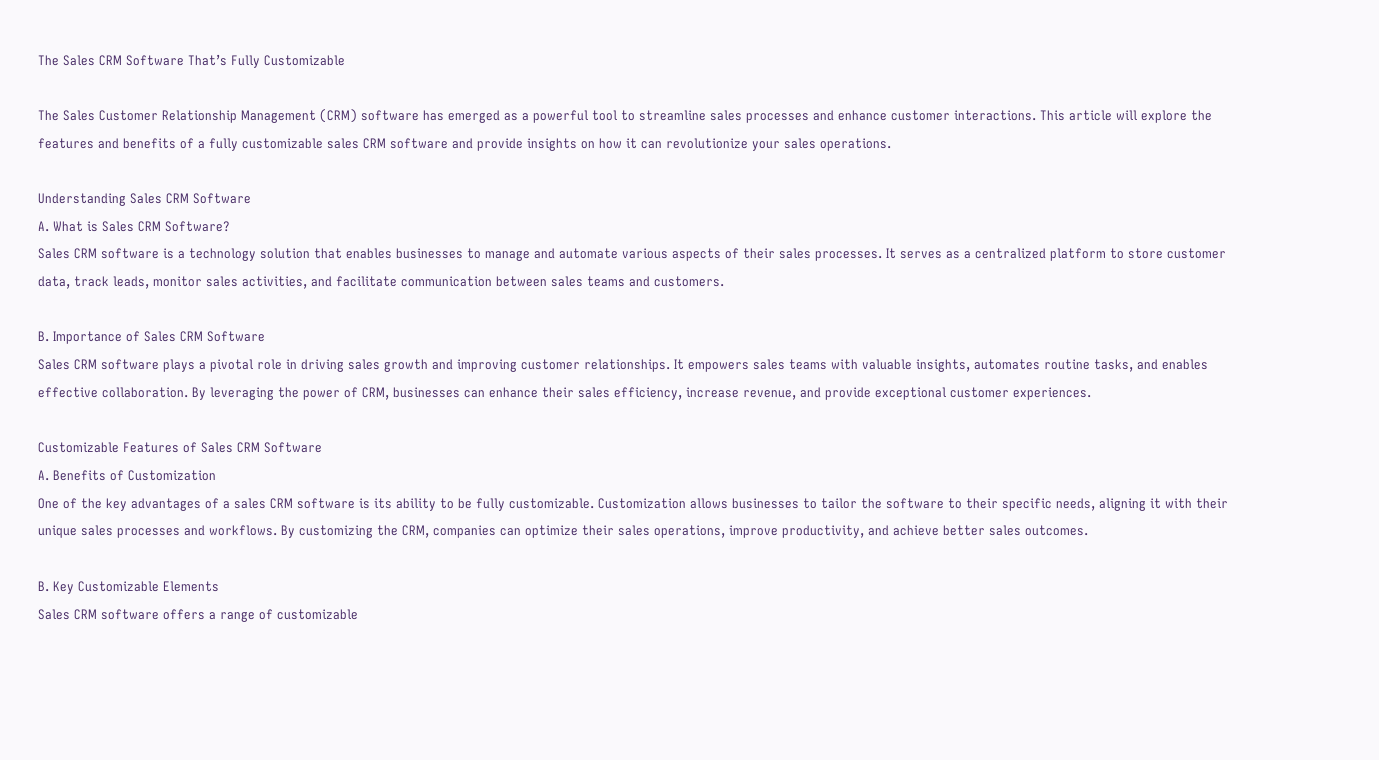The Sales CRM Software That’s Fully Customizable

The Sales Customer Relationship Management (CRM) software has emerged as a powerful tool to streamline sales processes and enhance customer interactions. This article will explore the features and benefits of a fully customizable sales CRM software and provide insights on how it can revolutionize your sales operations.

Understanding Sales CRM Software
A. What is Sales CRM Software?
Sales CRM software is a technology solution that enables businesses to manage and automate various aspects of their sales processes. It serves as a centralized platform to store customer data, track leads, monitor sales activities, and facilitate communication between sales teams and customers.

B. Importance of Sales CRM Software
Sales CRM software plays a pivotal role in driving sales growth and improving customer relationships. It empowers sales teams with valuable insights, automates routine tasks, and enables effective collaboration. By leveraging the power of CRM, businesses can enhance their sales efficiency, increase revenue, and provide exceptional customer experiences.

Customizable Features of Sales CRM Software
A. Benefits of Customization
One of the key advantages of a sales CRM software is its ability to be fully customizable. Customization allows businesses to tailor the software to their specific needs, aligning it with their unique sales processes and workflows. By customizing the CRM, companies can optimize their sales operations, improve productivity, and achieve better sales outcomes.

B. Key Customizable Elements
Sales CRM software offers a range of customizable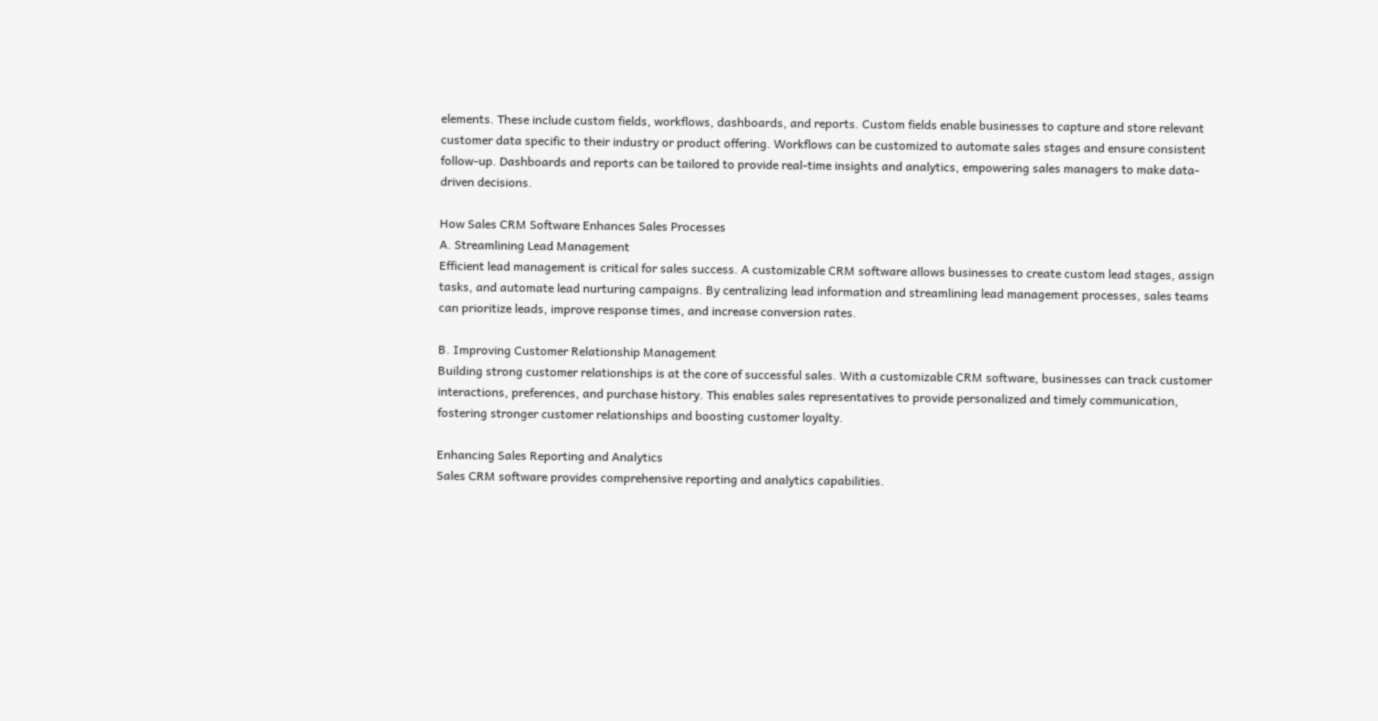elements. These include custom fields, workflows, dashboards, and reports. Custom fields enable businesses to capture and store relevant customer data specific to their industry or product offering. Workflows can be customized to automate sales stages and ensure consistent follow-up. Dashboards and reports can be tailored to provide real-time insights and analytics, empowering sales managers to make data-driven decisions.

How Sales CRM Software Enhances Sales Processes
A. Streamlining Lead Management
Efficient lead management is critical for sales success. A customizable CRM software allows businesses to create custom lead stages, assign tasks, and automate lead nurturing campaigns. By centralizing lead information and streamlining lead management processes, sales teams can prioritize leads, improve response times, and increase conversion rates.

B. Improving Customer Relationship Management
Building strong customer relationships is at the core of successful sales. With a customizable CRM software, businesses can track customer interactions, preferences, and purchase history. This enables sales representatives to provide personalized and timely communication, fostering stronger customer relationships and boosting customer loyalty.

Enhancing Sales Reporting and Analytics
Sales CRM software provides comprehensive reporting and analytics capabilities.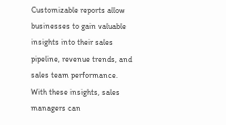Customizable reports allow businesses to gain valuable insights into their sales pipeline, revenue trends, and sales team performance. With these insights, sales managers can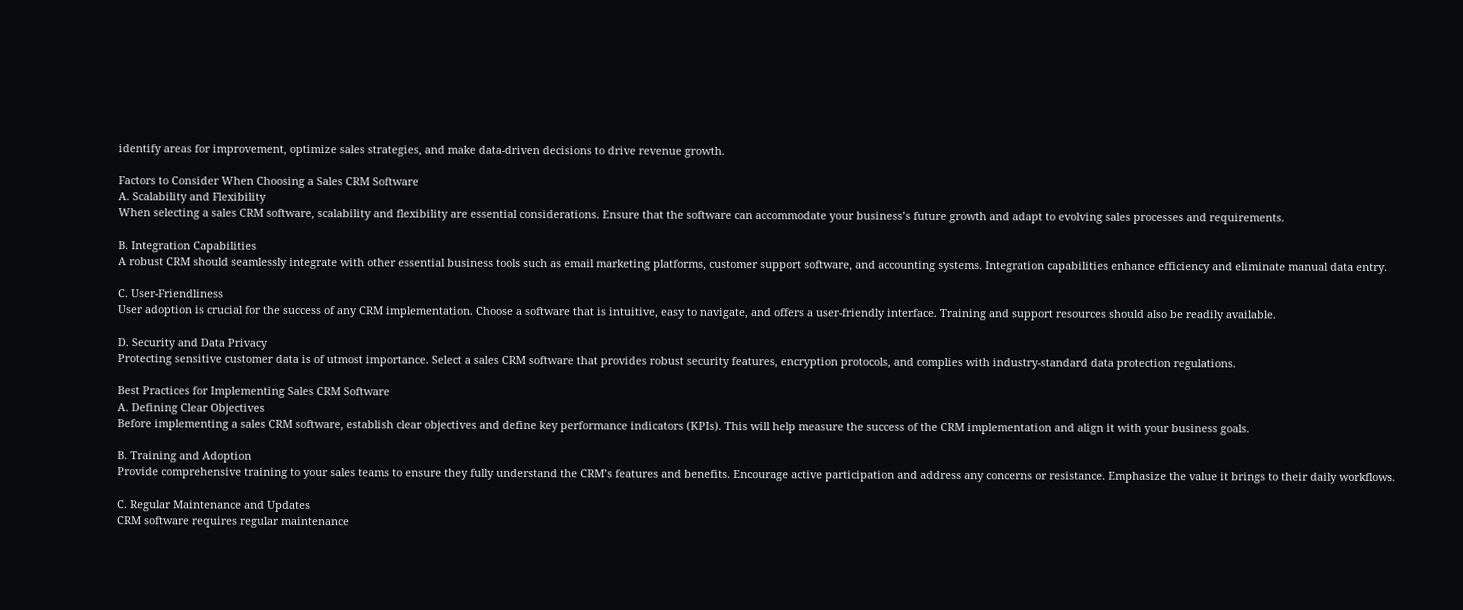identify areas for improvement, optimize sales strategies, and make data-driven decisions to drive revenue growth.

Factors to Consider When Choosing a Sales CRM Software
A. Scalability and Flexibility
When selecting a sales CRM software, scalability and flexibility are essential considerations. Ensure that the software can accommodate your business’s future growth and adapt to evolving sales processes and requirements.

B. Integration Capabilities
A robust CRM should seamlessly integrate with other essential business tools such as email marketing platforms, customer support software, and accounting systems. Integration capabilities enhance efficiency and eliminate manual data entry.

C. User-Friendliness
User adoption is crucial for the success of any CRM implementation. Choose a software that is intuitive, easy to navigate, and offers a user-friendly interface. Training and support resources should also be readily available.

D. Security and Data Privacy
Protecting sensitive customer data is of utmost importance. Select a sales CRM software that provides robust security features, encryption protocols, and complies with industry-standard data protection regulations.

Best Practices for Implementing Sales CRM Software
A. Defining Clear Objectives
Before implementing a sales CRM software, establish clear objectives and define key performance indicators (KPIs). This will help measure the success of the CRM implementation and align it with your business goals.

B. Training and Adoption
Provide comprehensive training to your sales teams to ensure they fully understand the CRM’s features and benefits. Encourage active participation and address any concerns or resistance. Emphasize the value it brings to their daily workflows.

C. Regular Maintenance and Updates
CRM software requires regular maintenance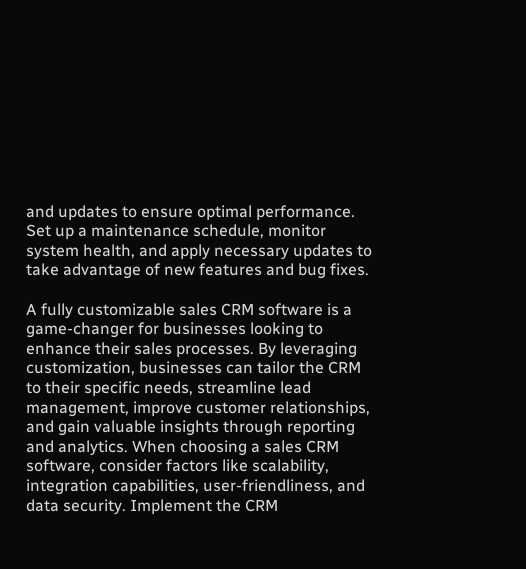and updates to ensure optimal performance. Set up a maintenance schedule, monitor system health, and apply necessary updates to take advantage of new features and bug fixes.

A fully customizable sales CRM software is a game-changer for businesses looking to enhance their sales processes. By leveraging customization, businesses can tailor the CRM to their specific needs, streamline lead management, improve customer relationships, and gain valuable insights through reporting and analytics. When choosing a sales CRM software, consider factors like scalability, integration capabilities, user-friendliness, and data security. Implement the CRM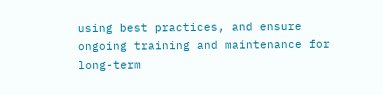using best practices, and ensure ongoing training and maintenance for long-term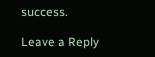success.

Leave a Reply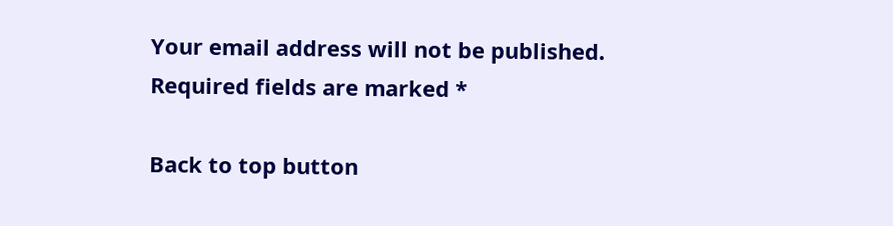Your email address will not be published. Required fields are marked *

Back to top button